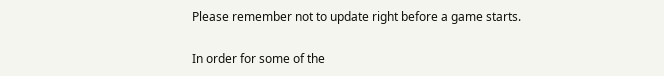Please remember not to update right before a game starts.

In order for some of the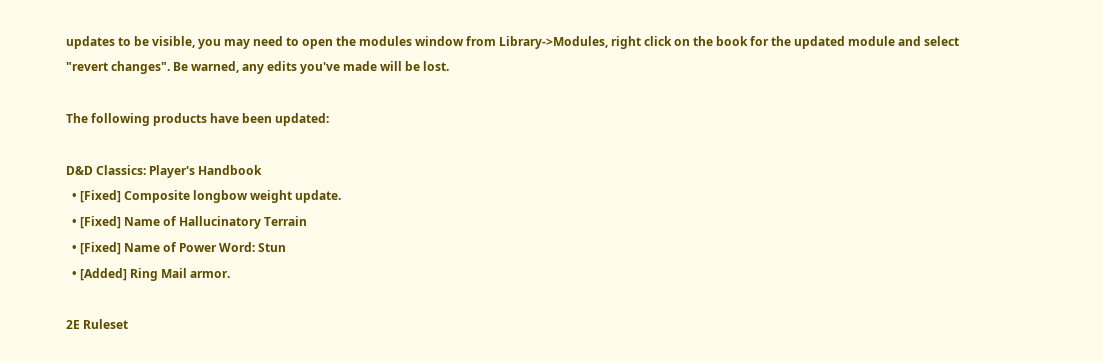updates to be visible, you may need to open the modules window from Library->Modules, right click on the book for the updated module and select "revert changes". Be warned, any edits you've made will be lost.

The following products have been updated:

D&D Classics: Player's Handbook
  • [Fixed] Composite longbow weight update.
  • [Fixed] Name of Hallucinatory Terrain
  • [Fixed] Name of Power Word: Stun
  • [Added] Ring Mail armor.

2E Ruleset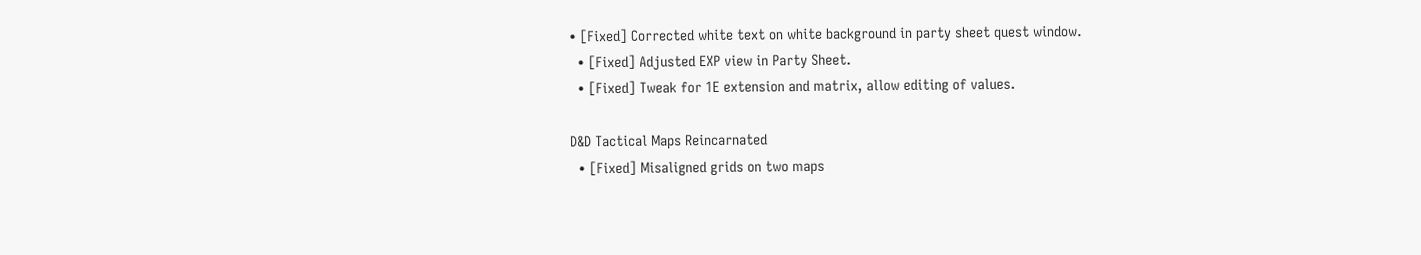• [Fixed] Corrected white text on white background in party sheet quest window.
  • [Fixed] Adjusted EXP view in Party Sheet.
  • [Fixed] Tweak for 1E extension and matrix, allow editing of values.

D&D Tactical Maps Reincarnated
  • [Fixed] Misaligned grids on two maps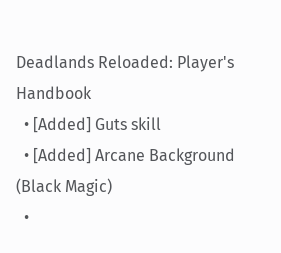Deadlands Reloaded: Player's Handbook
  • [Added] Guts skill
  • [Added] Arcane Background (Black Magic)
  •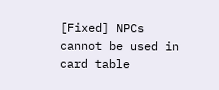[Fixed] NPCs cannot be used in card table